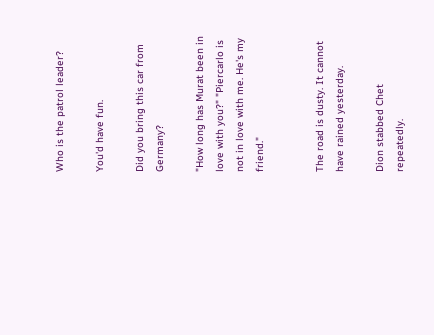Who is the patrol leader?

You'd have fun.

Did you bring this car from Germany?

"How long has Murat been in love with you?" "Piercarlo is not in love with me. He's my friend."


The road is dusty. It cannot have rained yesterday.

Dion stabbed Chet repeatedly.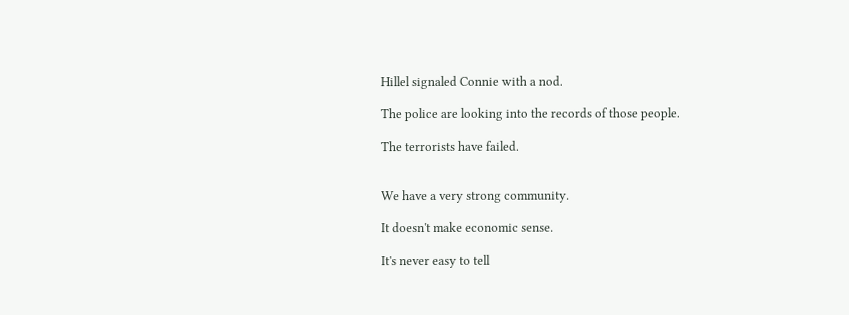Hillel signaled Connie with a nod.

The police are looking into the records of those people.

The terrorists have failed.


We have a very strong community.

It doesn't make economic sense.

It's never easy to tell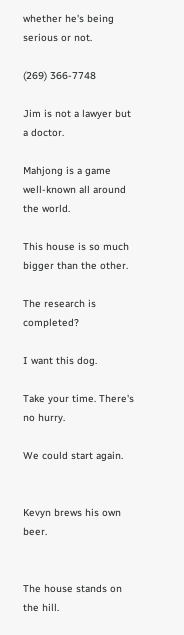whether he's being serious or not.

(269) 366-7748

Jim is not a lawyer but a doctor.

Mahjong is a game well-known all around the world.

This house is so much bigger than the other.

The research is completed?

I want this dog.

Take your time. There's no hurry.

We could start again.


Kevyn brews his own beer.


The house stands on the hill.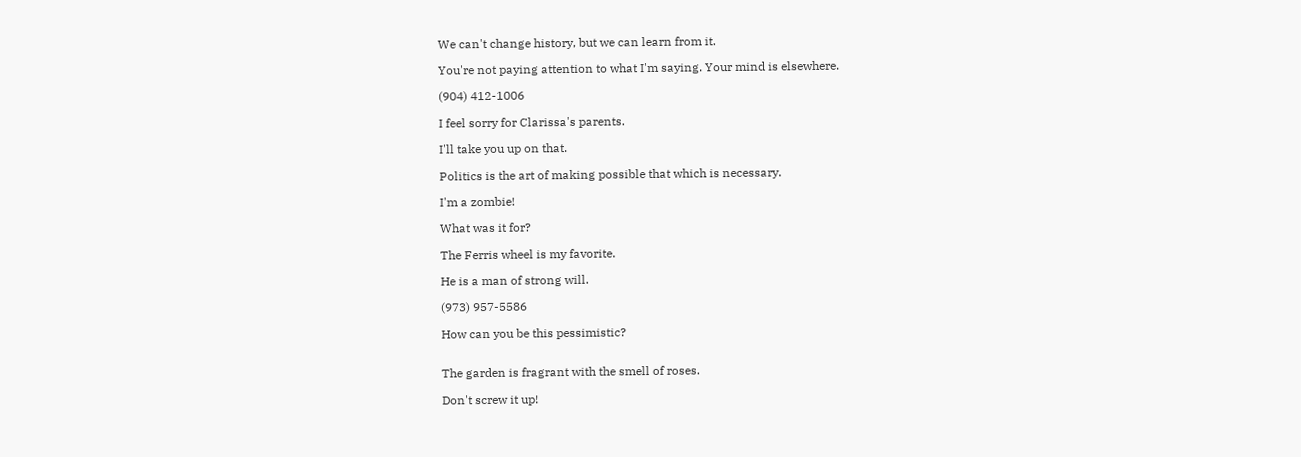We can't change history, but we can learn from it.

You're not paying attention to what I'm saying. Your mind is elsewhere.

(904) 412-1006

I feel sorry for Clarissa's parents.

I'll take you up on that.

Politics is the art of making possible that which is necessary.

I'm a zombie!

What was it for?

The Ferris wheel is my favorite.

He is a man of strong will.

(973) 957-5586

How can you be this pessimistic?


The garden is fragrant with the smell of roses.

Don't screw it up!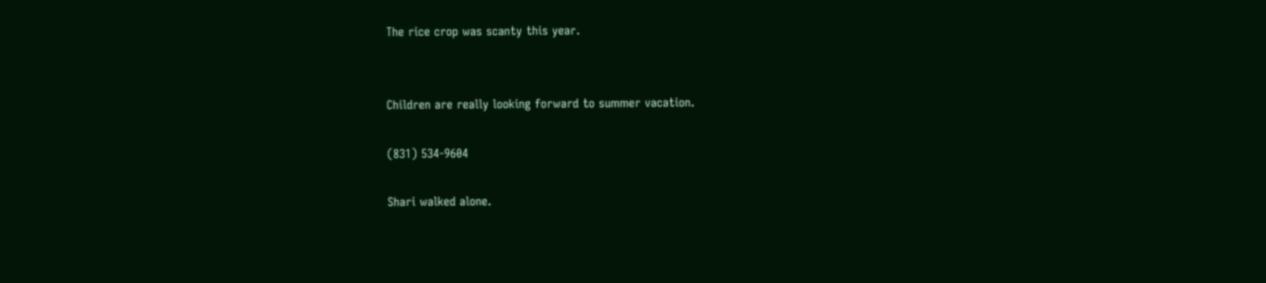The rice crop was scanty this year.


Children are really looking forward to summer vacation.

(831) 534-9604

Shari walked alone.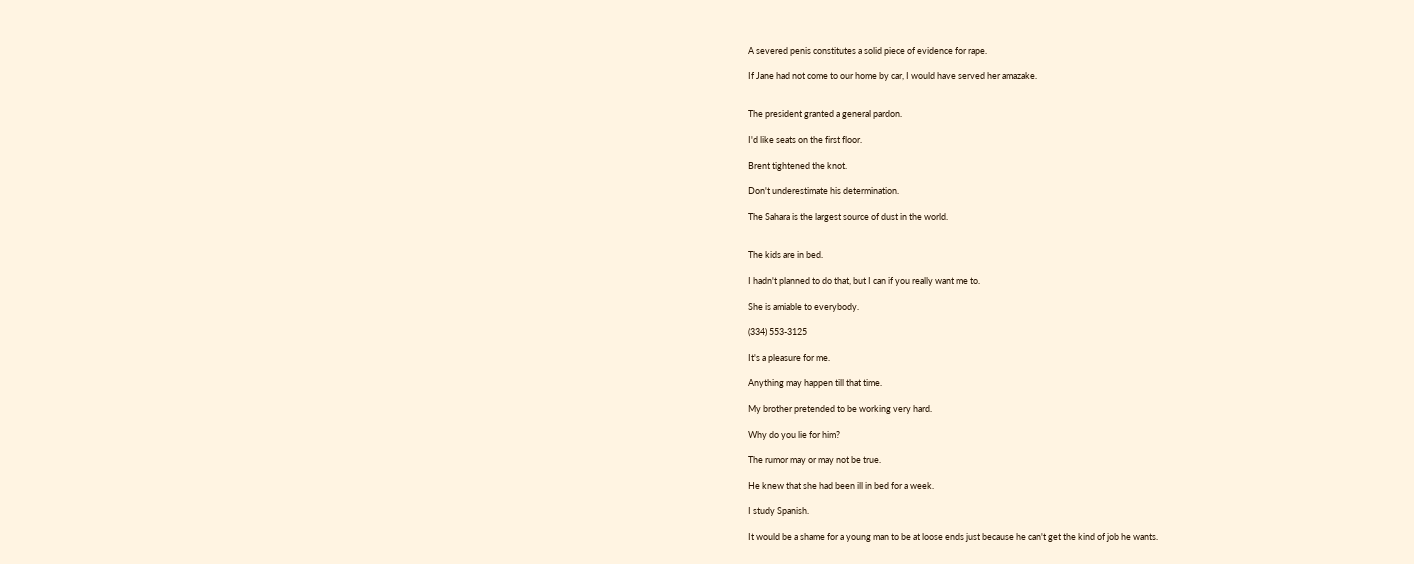A severed penis constitutes a solid piece of evidence for rape.

If Jane had not come to our home by car, I would have served her amazake.


The president granted a general pardon.

I'd like seats on the first floor.

Brent tightened the knot.

Don't underestimate his determination.

The Sahara is the largest source of dust in the world.


The kids are in bed.

I hadn't planned to do that, but I can if you really want me to.

She is amiable to everybody.

(334) 553-3125

It's a pleasure for me.

Anything may happen till that time.

My brother pretended to be working very hard.

Why do you lie for him?

The rumor may or may not be true.

He knew that she had been ill in bed for a week.

I study Spanish.

It would be a shame for a young man to be at loose ends just because he can't get the kind of job he wants.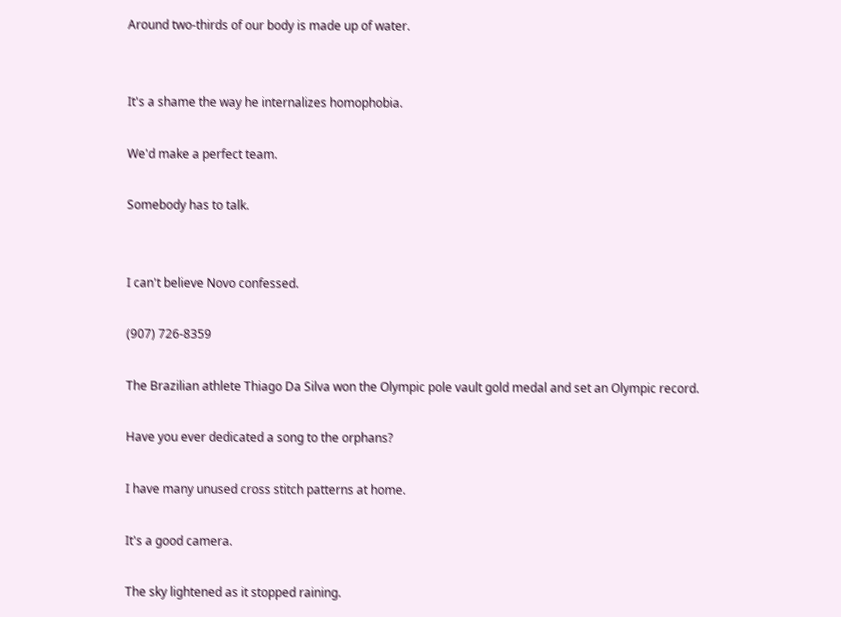Around two-thirds of our body is made up of water.


It's a shame the way he internalizes homophobia.

We'd make a perfect team.

Somebody has to talk.


I can't believe Novo confessed.

(907) 726-8359

The Brazilian athlete Thiago Da Silva won the Olympic pole vault gold medal and set an Olympic record.

Have you ever dedicated a song to the orphans?

I have many unused cross stitch patterns at home.

It's a good camera.

The sky lightened as it stopped raining.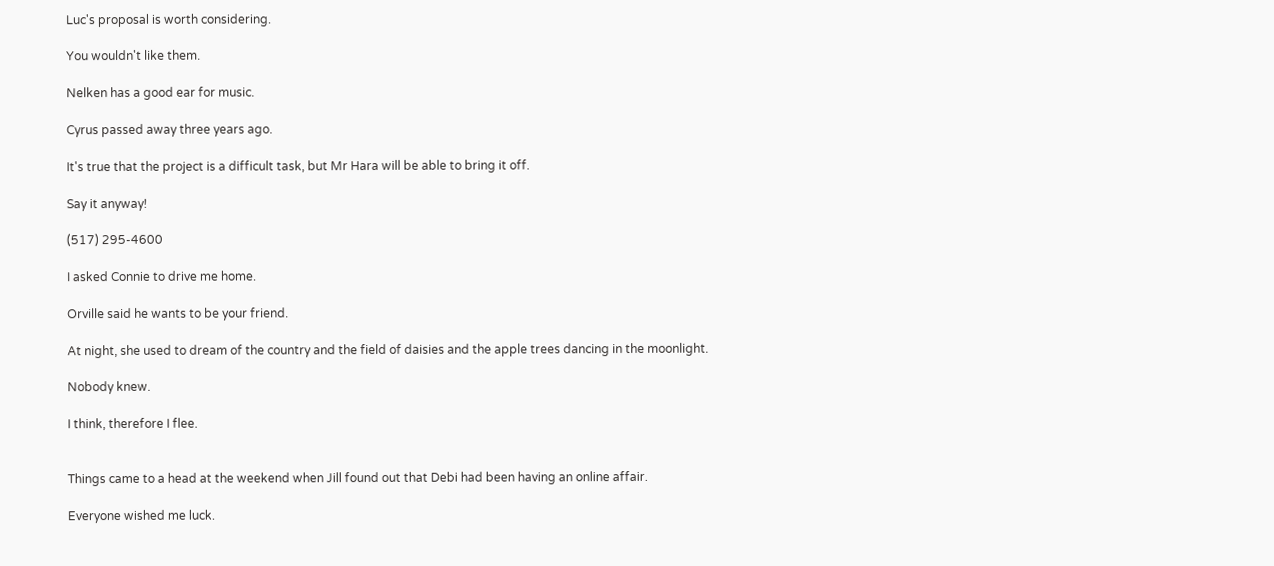Luc's proposal is worth considering.

You wouldn't like them.

Nelken has a good ear for music.

Cyrus passed away three years ago.

It's true that the project is a difficult task, but Mr Hara will be able to bring it off.

Say it anyway!

(517) 295-4600

I asked Connie to drive me home.

Orville said he wants to be your friend.

At night, she used to dream of the country and the field of daisies and the apple trees dancing in the moonlight.

Nobody knew.

I think, therefore I flee.


Things came to a head at the weekend when Jill found out that Debi had been having an online affair.

Everyone wished me luck.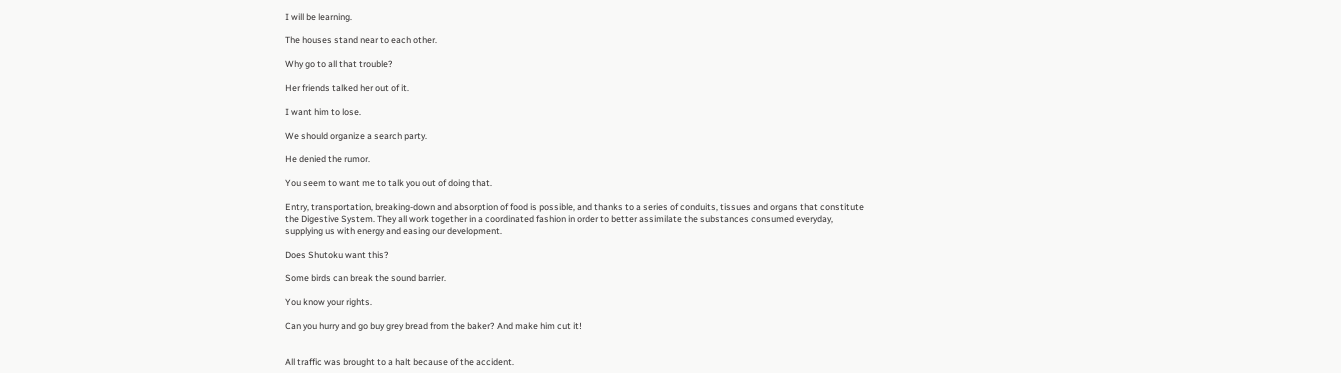I will be learning.

The houses stand near to each other.

Why go to all that trouble?

Her friends talked her out of it.

I want him to lose.

We should organize a search party.

He denied the rumor.

You seem to want me to talk you out of doing that.

Entry, transportation, breaking-down and absorption of food is possible, and thanks to a series of conduits, tissues and organs that constitute the Digestive System. They all work together in a coordinated fashion in order to better assimilate the substances consumed everyday, supplying us with energy and easing our development.

Does Shutoku want this?

Some birds can break the sound barrier.

You know your rights.

Can you hurry and go buy grey bread from the baker? And make him cut it!


All traffic was brought to a halt because of the accident.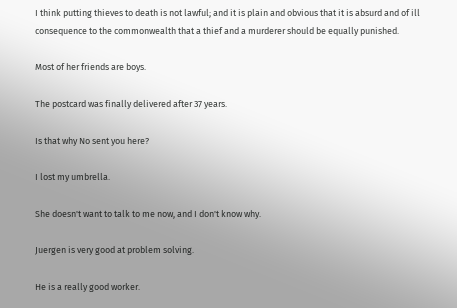I think putting thieves to death is not lawful; and it is plain and obvious that it is absurd and of ill consequence to the commonwealth that a thief and a murderer should be equally punished.

Most of her friends are boys.

The postcard was finally delivered after 37 years.

Is that why No sent you here?

I lost my umbrella.

She doesn't want to talk to me now, and I don't know why.

Juergen is very good at problem solving.

He is a really good worker.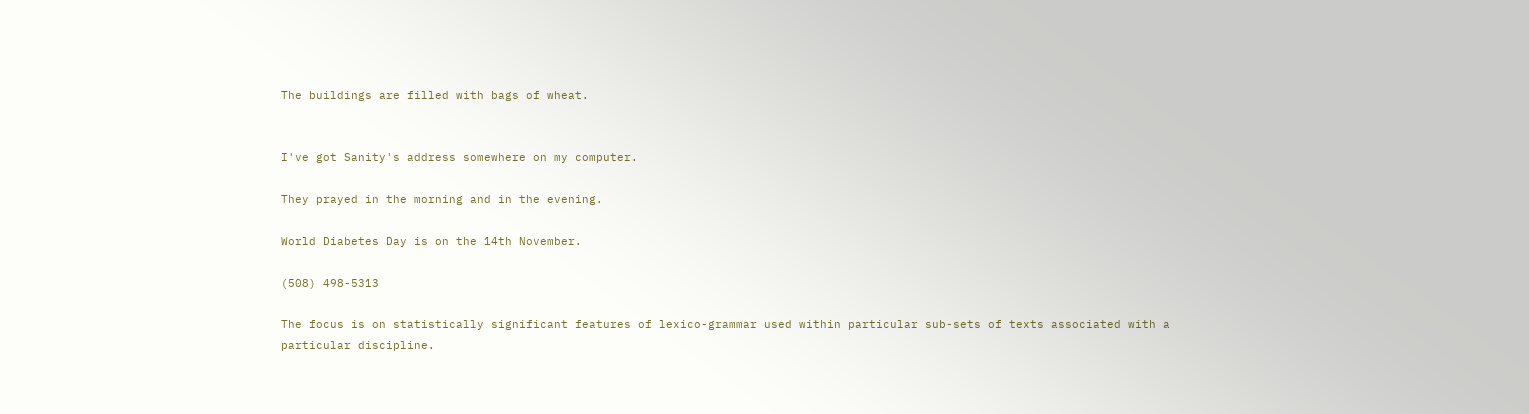The buildings are filled with bags of wheat.


I've got Sanity's address somewhere on my computer.

They prayed in the morning and in the evening.

World Diabetes Day is on the 14th November.

(508) 498-5313

The focus is on statistically significant features of lexico-grammar used within particular sub-sets of texts associated with a particular discipline.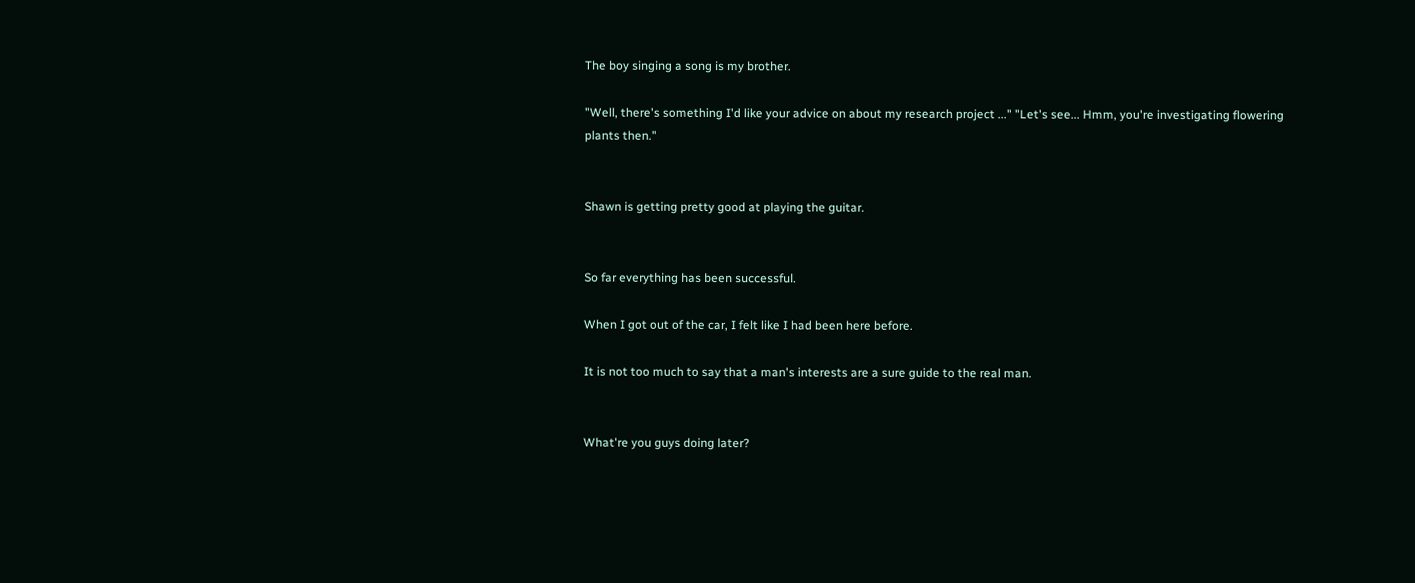The boy singing a song is my brother.

"Well, there's something I'd like your advice on about my research project ..." "Let's see... Hmm, you're investigating flowering plants then."


Shawn is getting pretty good at playing the guitar.


So far everything has been successful.

When I got out of the car, I felt like I had been here before.

It is not too much to say that a man's interests are a sure guide to the real man.


What're you guys doing later?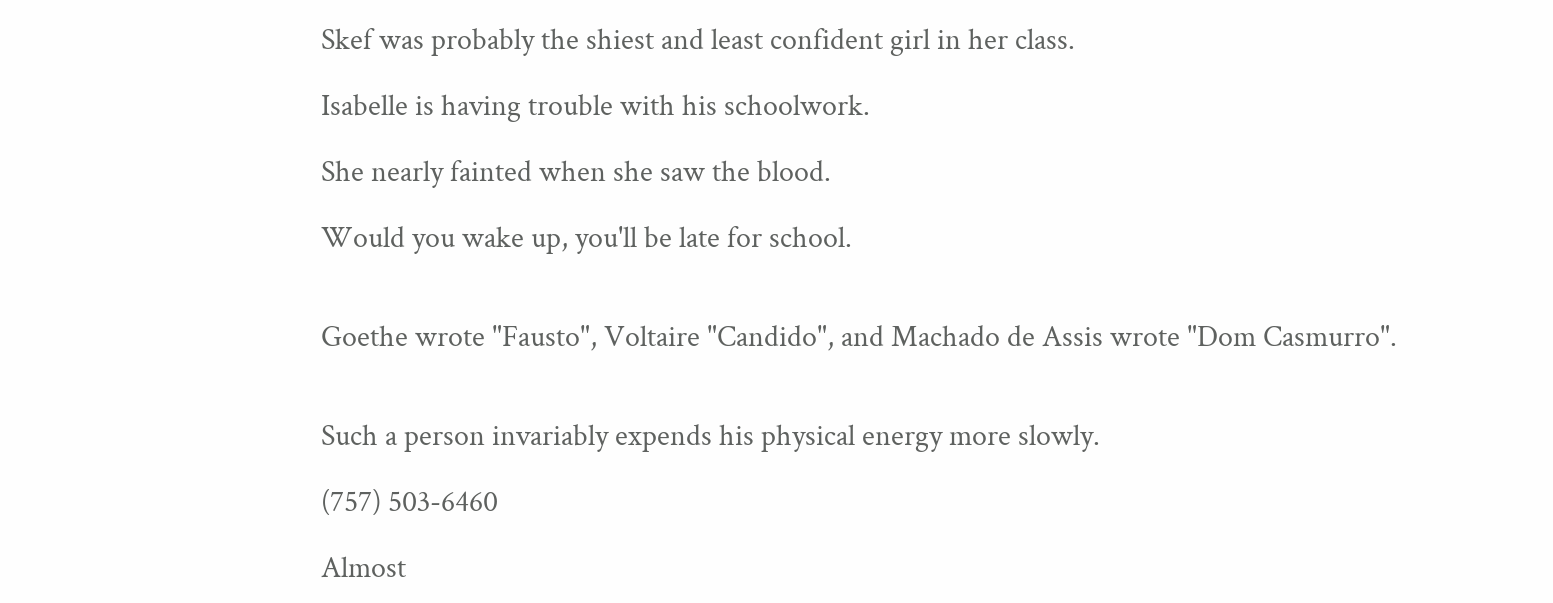Skef was probably the shiest and least confident girl in her class.

Isabelle is having trouble with his schoolwork.

She nearly fainted when she saw the blood.

Would you wake up, you'll be late for school.


Goethe wrote "Fausto", Voltaire "Candido", and Machado de Assis wrote "Dom Casmurro".


Such a person invariably expends his physical energy more slowly.

(757) 503-6460

Almost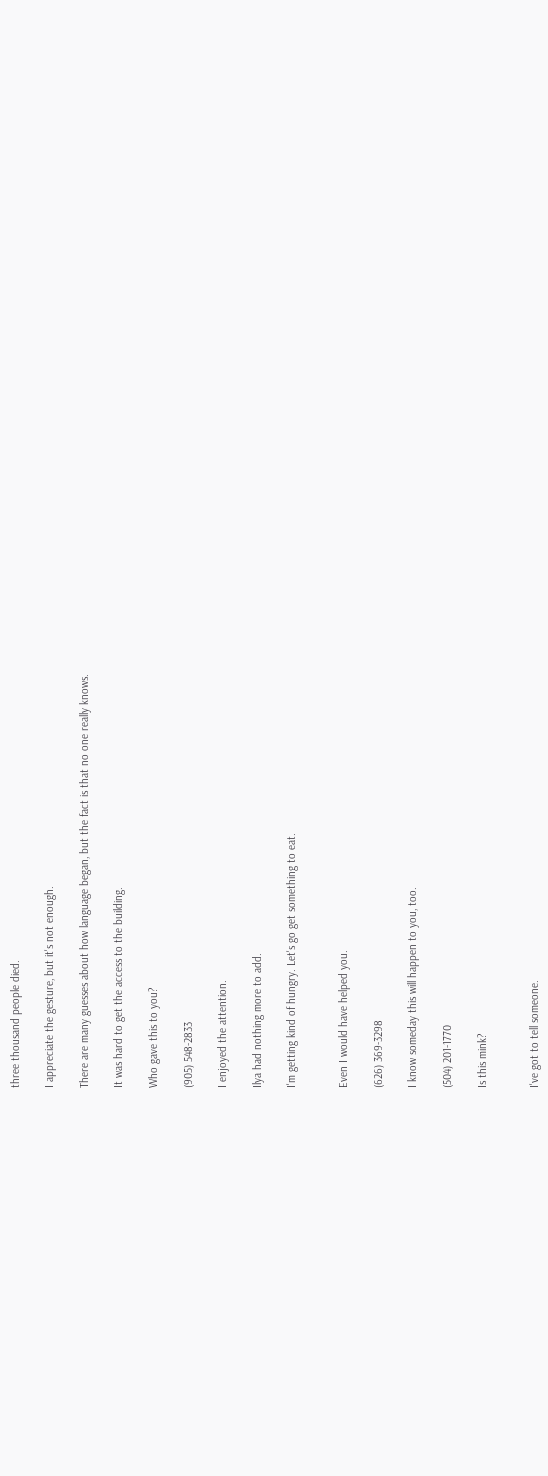three thousand people died.

I appreciate the gesture, but it's not enough.

There are many guesses about how language began, but the fact is that no one really knows.

It was hard to get the access to the building.

Who gave this to you?

(905) 548-2833

I enjoyed the attention.

Ilya had nothing more to add.

I'm getting kind of hungry. Let's go get something to eat.


Even I would have helped you.

(626) 369-3298

I know someday this will happen to you, too.

(504) 201-1770

Is this mink?


I've got to tell someone.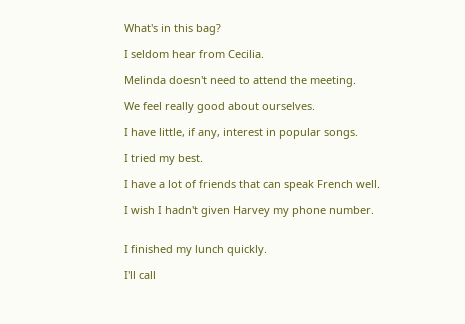What's in this bag?

I seldom hear from Cecilia.

Melinda doesn't need to attend the meeting.

We feel really good about ourselves.

I have little, if any, interest in popular songs.

I tried my best.

I have a lot of friends that can speak French well.

I wish I hadn't given Harvey my phone number.


I finished my lunch quickly.

I'll call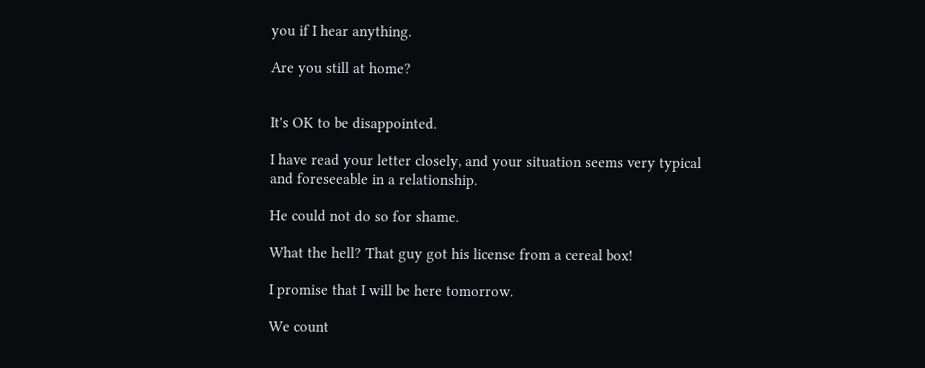you if I hear anything.

Are you still at home?


It's OK to be disappointed.

I have read your letter closely, and your situation seems very typical and foreseeable in a relationship.

He could not do so for shame.

What the hell? That guy got his license from a cereal box!

I promise that I will be here tomorrow.

We count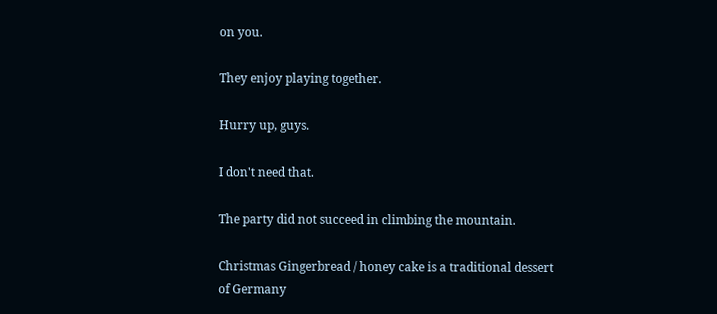on you.

They enjoy playing together.

Hurry up, guys.

I don't need that.

The party did not succeed in climbing the mountain.

Christmas Gingerbread / honey cake is a traditional dessert of Germany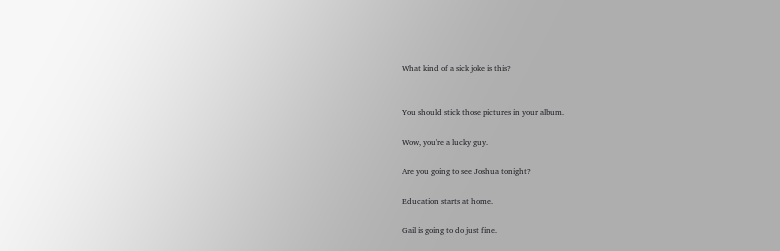What kind of a sick joke is this?


You should stick those pictures in your album.

Wow, you're a lucky guy.

Are you going to see Joshua tonight?

Education starts at home.

Gail is going to do just fine.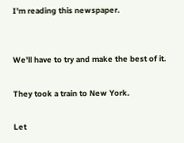I'm reading this newspaper.


We'll have to try and make the best of it.

They took a train to New York.

Let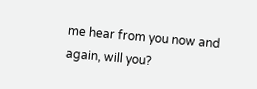me hear from you now and again, will you?